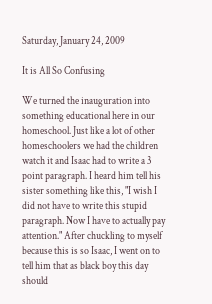Saturday, January 24, 2009

It is All So Confusing

We turned the inauguration into something educational here in our homeschool. Just like a lot of other homeschoolers we had the children watch it and Isaac had to write a 3 point paragraph. I heard him tell his sister something like this, "I wish I did not have to write this stupid paragraph. Now I have to actually pay attention." After chuckling to myself because this is so Isaac, I went on to tell him that as black boy this day should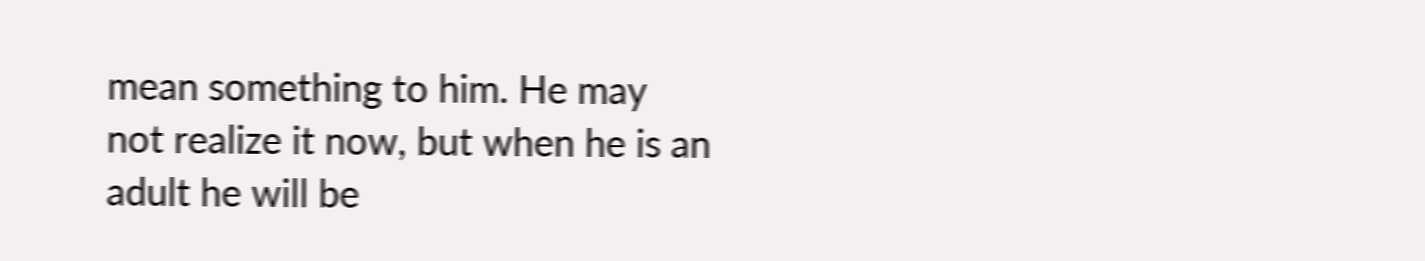mean something to him. He may not realize it now, but when he is an adult he will be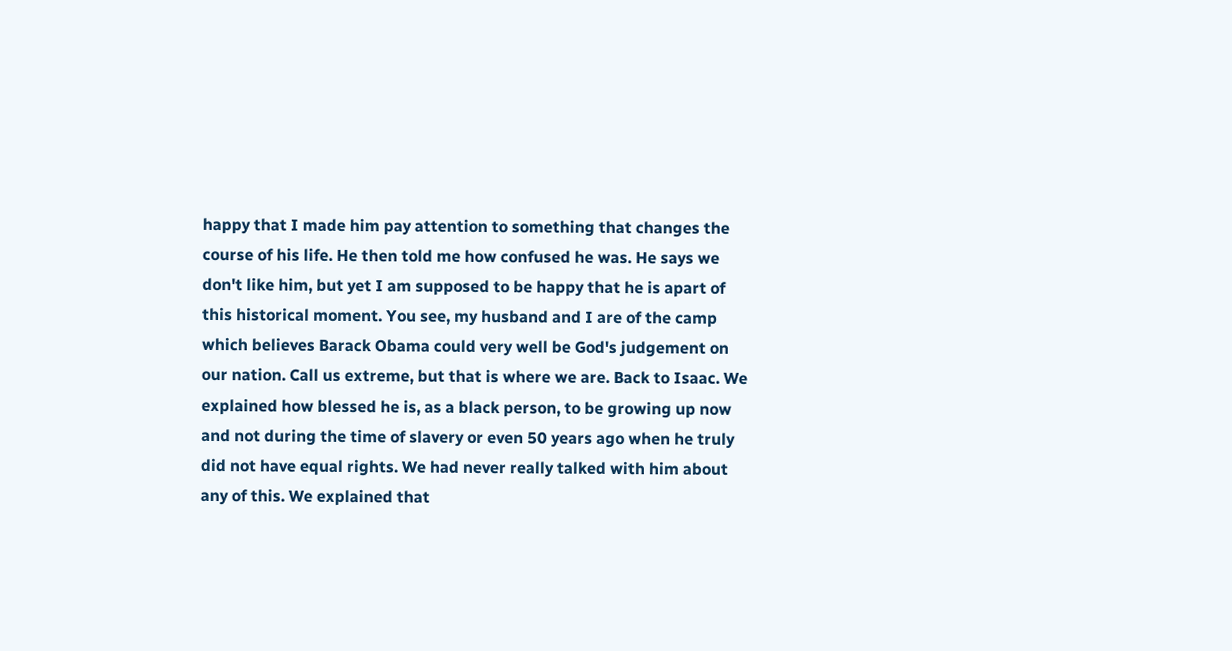happy that I made him pay attention to something that changes the course of his life. He then told me how confused he was. He says we don't like him, but yet I am supposed to be happy that he is apart of this historical moment. You see, my husband and I are of the camp which believes Barack Obama could very well be God's judgement on our nation. Call us extreme, but that is where we are. Back to Isaac. We explained how blessed he is, as a black person, to be growing up now and not during the time of slavery or even 50 years ago when he truly did not have equal rights. We had never really talked with him about any of this. We explained that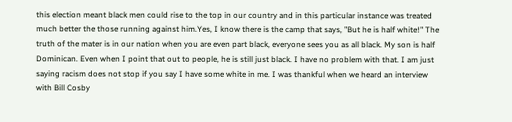this election meant black men could rise to the top in our country and in this particular instance was treated much better the those running against him.Yes, I know there is the camp that says, "But he is half white!" The truth of the mater is in our nation when you are even part black, everyone sees you as all black. My son is half Dominican. Even when I point that out to people, he is still just black. I have no problem with that. I am just saying racism does not stop if you say I have some white in me. I was thankful when we heard an interview with Bill Cosby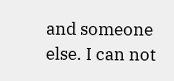and someone else. I can not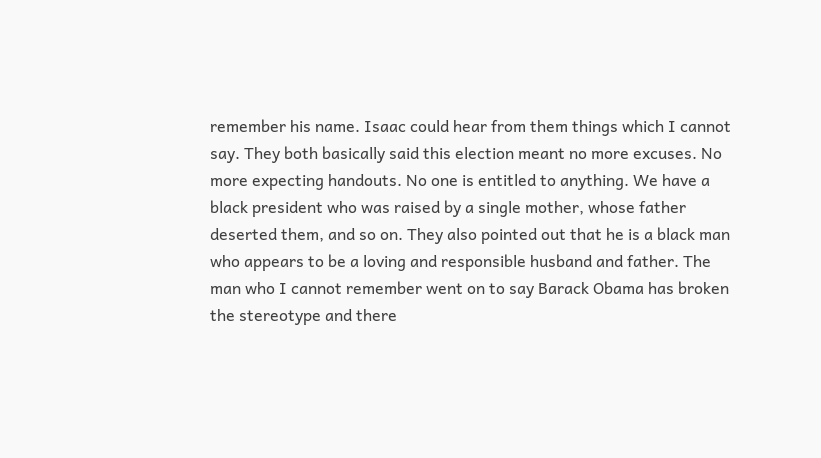remember his name. Isaac could hear from them things which I cannot say. They both basically said this election meant no more excuses. No more expecting handouts. No one is entitled to anything. We have a black president who was raised by a single mother, whose father deserted them, and so on. They also pointed out that he is a black man who appears to be a loving and responsible husband and father. The man who I cannot remember went on to say Barack Obama has broken the stereotype and there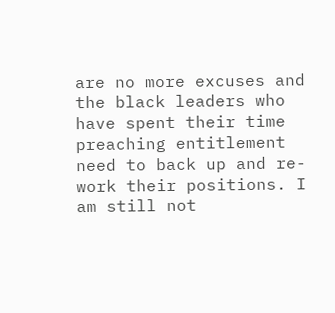are no more excuses and the black leaders who have spent their time preaching entitlement need to back up and re-work their positions. I am still not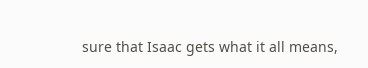sure that Isaac gets what it all means,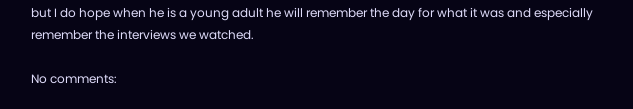but I do hope when he is a young adult he will remember the day for what it was and especially remember the interviews we watched.

No comments: